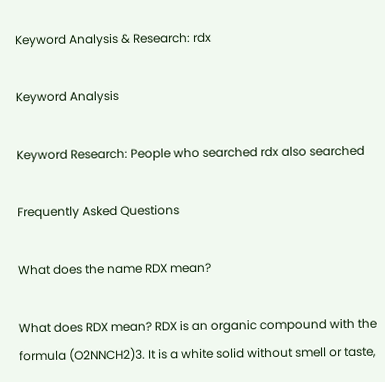Keyword Analysis & Research: rdx

Keyword Analysis

Keyword Research: People who searched rdx also searched

Frequently Asked Questions

What does the name RDX mean?

What does RDX mean? RDX is an organic compound with the formula (O2NNCH2)3. It is a white solid without smell or taste,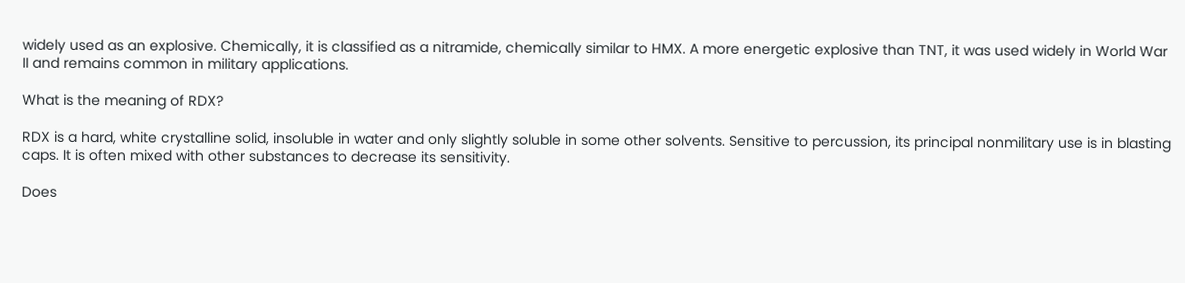widely used as an explosive. Chemically, it is classified as a nitramide, chemically similar to HMX. A more energetic explosive than TNT, it was used widely in World War II and remains common in military applications.

What is the meaning of RDX?

RDX is a hard, white crystalline solid, insoluble in water and only slightly soluble in some other solvents. Sensitive to percussion, its principal nonmilitary use is in blasting caps. It is often mixed with other substances to decrease its sensitivity.

Does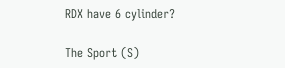RDX have 6 cylinder?

The Sport (S)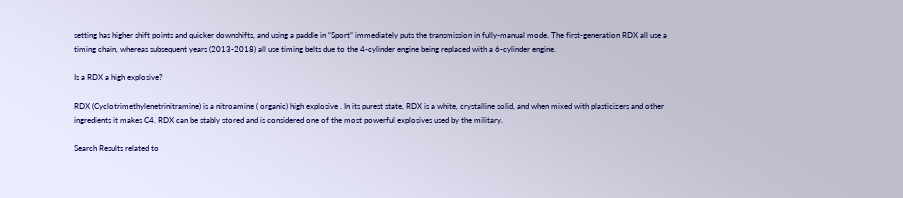setting has higher shift points and quicker downshifts, and using a paddle in “Sport” immediately puts the transmission in fully-manual mode. The first-generation RDX all use a timing chain, whereas subsequent years (2013-2018) all use timing belts due to the 4-cylinder engine being replaced with a 6-cylinder engine.

Is a RDX a high explosive?

RDX (Cyclotrimethylenetrinitramine) is a nitroamine ( organic) high explosive . In its purest state, RDX is a white, crystalline solid, and when mixed with plasticizers and other ingredients it makes C4. RDX can be stably stored and is considered one of the most powerful explosives used by the military.

Search Results related to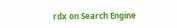rdx on Search Engine